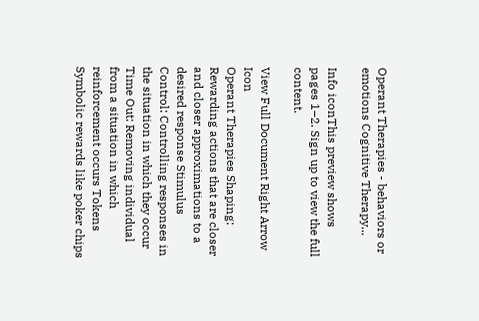Operant Therapies - behaviors or emotions Cognitive Therapy...

Info iconThis preview shows pages 1–2. Sign up to view the full content.

View Full Document Right Arrow Icon
Operant Therapies Shaping: Rewarding actions that are closer and closer approximations to a desired response Stimulus Control: Controlling responses in the situation in which they occur Time Out: Removing individual from a situation in which reinforcement occurs Tokens Symbolic rewards like poker chips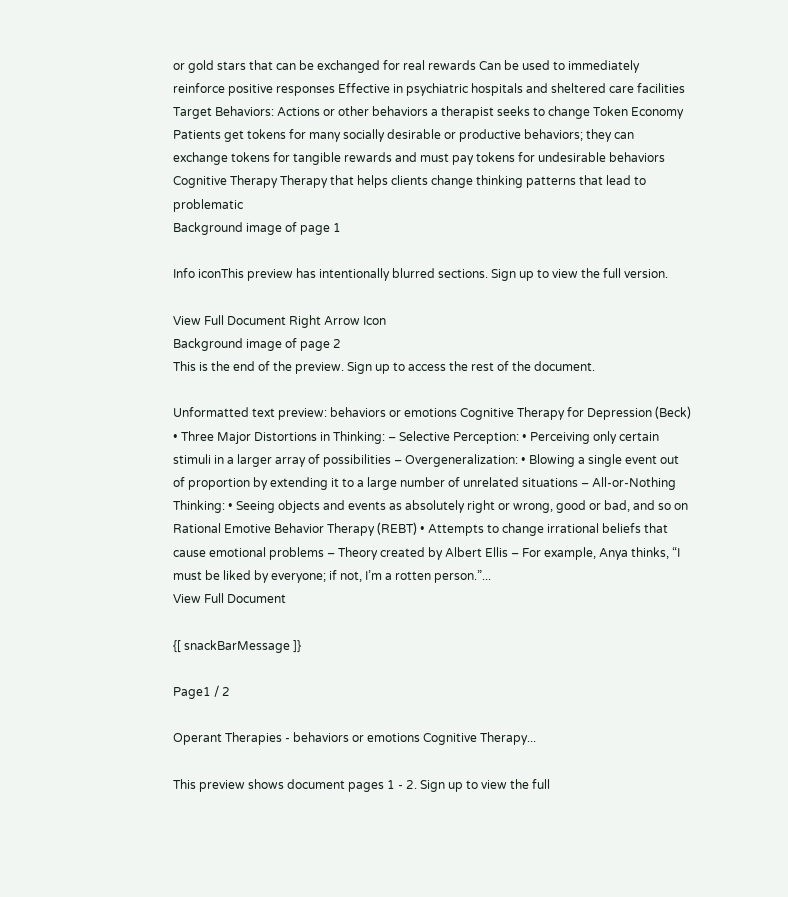or gold stars that can be exchanged for real rewards Can be used to immediately reinforce positive responses Effective in psychiatric hospitals and sheltered care facilities Target Behaviors: Actions or other behaviors a therapist seeks to change Token Economy Patients get tokens for many socially desirable or productive behaviors; they can exchange tokens for tangible rewards and must pay tokens for undesirable behaviors Cognitive Therapy Therapy that helps clients change thinking patterns that lead to problematic
Background image of page 1

Info iconThis preview has intentionally blurred sections. Sign up to view the full version.

View Full Document Right Arrow Icon
Background image of page 2
This is the end of the preview. Sign up to access the rest of the document.

Unformatted text preview: behaviors or emotions Cognitive Therapy for Depression (Beck) • Three Major Distortions in Thinking: – Selective Perception: • Perceiving only certain stimuli in a larger array of possibilities – Overgeneralization: • Blowing a single event out of proportion by extending it to a large number of unrelated situations – All-or-Nothing Thinking: • Seeing objects and events as absolutely right or wrong, good or bad, and so on Rational Emotive Behavior Therapy (REBT) • Attempts to change irrational beliefs that cause emotional problems – Theory created by Albert Ellis – For example, Anya thinks, “I must be liked by everyone; if not, I’m a rotten person.”...
View Full Document

{[ snackBarMessage ]}

Page1 / 2

Operant Therapies - behaviors or emotions Cognitive Therapy...

This preview shows document pages 1 - 2. Sign up to view the full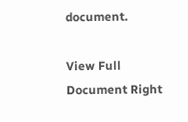document.

View Full Document Right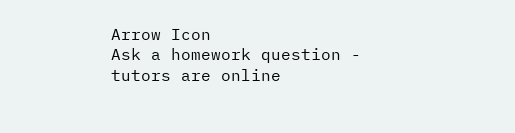Arrow Icon
Ask a homework question - tutors are online